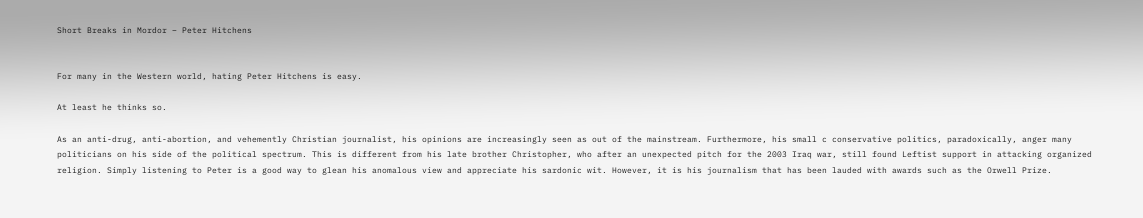Short Breaks in Mordor – Peter Hitchens


For many in the Western world, hating Peter Hitchens is easy.

At least he thinks so.

As an anti-drug, anti-abortion, and vehemently Christian journalist, his opinions are increasingly seen as out of the mainstream. Furthermore, his small c conservative politics, paradoxically, anger many politicians on his side of the political spectrum. This is different from his late brother Christopher, who after an unexpected pitch for the 2003 Iraq war, still found Leftist support in attacking organized religion. Simply listening to Peter is a good way to glean his anomalous view and appreciate his sardonic wit. However, it is his journalism that has been lauded with awards such as the Orwell Prize.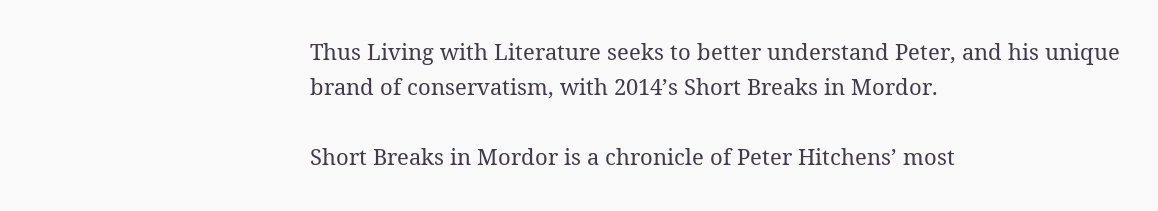Thus Living with Literature seeks to better understand Peter, and his unique brand of conservatism, with 2014’s Short Breaks in Mordor.

Short Breaks in Mordor is a chronicle of Peter Hitchens’ most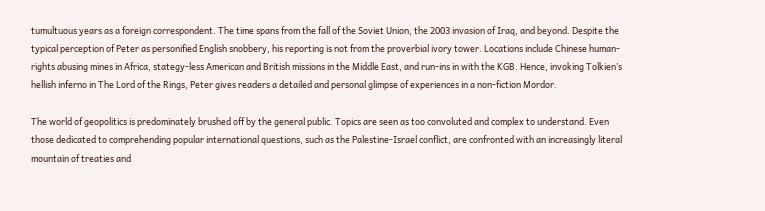tumultuous years as a foreign correspondent. The time spans from the fall of the Soviet Union, the 2003 invasion of Iraq, and beyond. Despite the typical perception of Peter as personified English snobbery, his reporting is not from the proverbial ivory tower. Locations include Chinese human-rights abusing mines in Africa, stategy-less American and British missions in the Middle East, and run-ins in with the KGB. Hence, invoking Tolkien’s hellish inferno in The Lord of the Rings, Peter gives readers a detailed and personal glimpse of experiences in a non-fiction Mordor.

The world of geopolitics is predominately brushed off by the general public. Topics are seen as too convoluted and complex to understand. Even those dedicated to comprehending popular international questions, such as the Palestine-Israel conflict, are confronted with an increasingly literal mountain of treaties and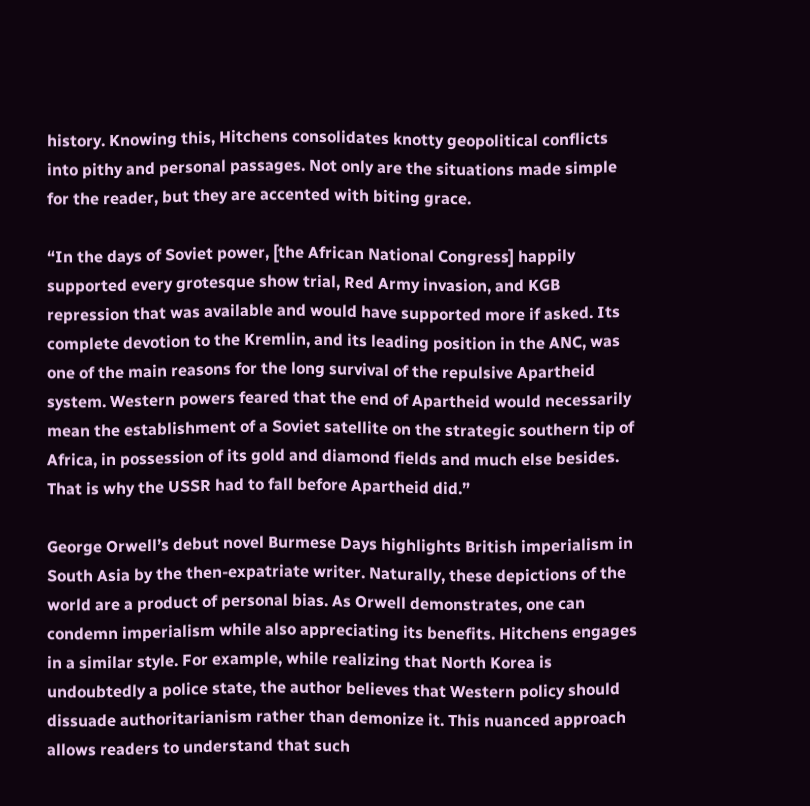history. Knowing this, Hitchens consolidates knotty geopolitical conflicts into pithy and personal passages. Not only are the situations made simple for the reader, but they are accented with biting grace.

“In the days of Soviet power, [the African National Congress] happily supported every grotesque show trial, Red Army invasion, and KGB repression that was available and would have supported more if asked. Its complete devotion to the Kremlin, and its leading position in the ANC, was one of the main reasons for the long survival of the repulsive Apartheid system. Western powers feared that the end of Apartheid would necessarily mean the establishment of a Soviet satellite on the strategic southern tip of Africa, in possession of its gold and diamond fields and much else besides. That is why the USSR had to fall before Apartheid did.”

George Orwell’s debut novel Burmese Days highlights British imperialism in South Asia by the then-expatriate writer. Naturally, these depictions of the world are a product of personal bias. As Orwell demonstrates, one can condemn imperialism while also appreciating its benefits. Hitchens engages in a similar style. For example, while realizing that North Korea is undoubtedly a police state, the author believes that Western policy should dissuade authoritarianism rather than demonize it. This nuanced approach allows readers to understand that such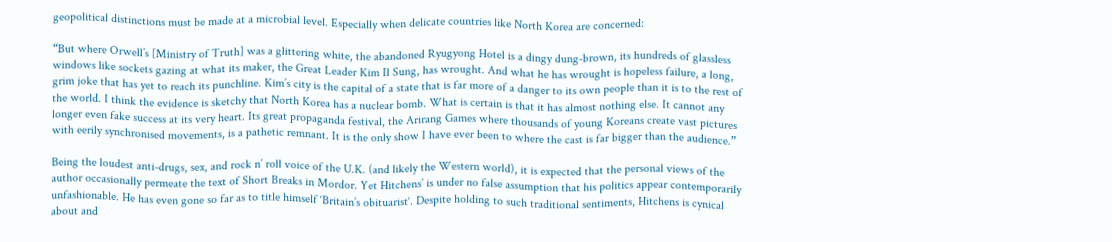geopolitical distinctions must be made at a microbial level. Especially when delicate countries like North Korea are concerned:

“But where Orwell’s [Ministry of Truth] was a glittering white, the abandoned Ryugyong Hotel is a dingy dung-brown, its hundreds of glassless windows like sockets gazing at what its maker, the Great Leader Kim Il Sung, has wrought. And what he has wrought is hopeless failure, a long, grim joke that has yet to reach its punchline. Kim’s city is the capital of a state that is far more of a danger to its own people than it is to the rest of the world. I think the evidence is sketchy that North Korea has a nuclear bomb. What is certain is that it has almost nothing else. It cannot any longer even fake success at its very heart. Its great propaganda festival, the Arirang Games where thousands of young Koreans create vast pictures with eerily synchronised movements, is a pathetic remnant. It is the only show I have ever been to where the cast is far bigger than the audience.”

Being the loudest anti-drugs, sex, and rock n’ roll voice of the U.K. (and likely the Western world), it is expected that the personal views of the author occasionally permeate the text of Short Breaks in Mordor. Yet Hitchens’ is under no false assumption that his politics appear contemporarily unfashionable. He has even gone so far as to title himself ‘Britain’s obituarist‘. Despite holding to such traditional sentiments, Hitchens is cynical about and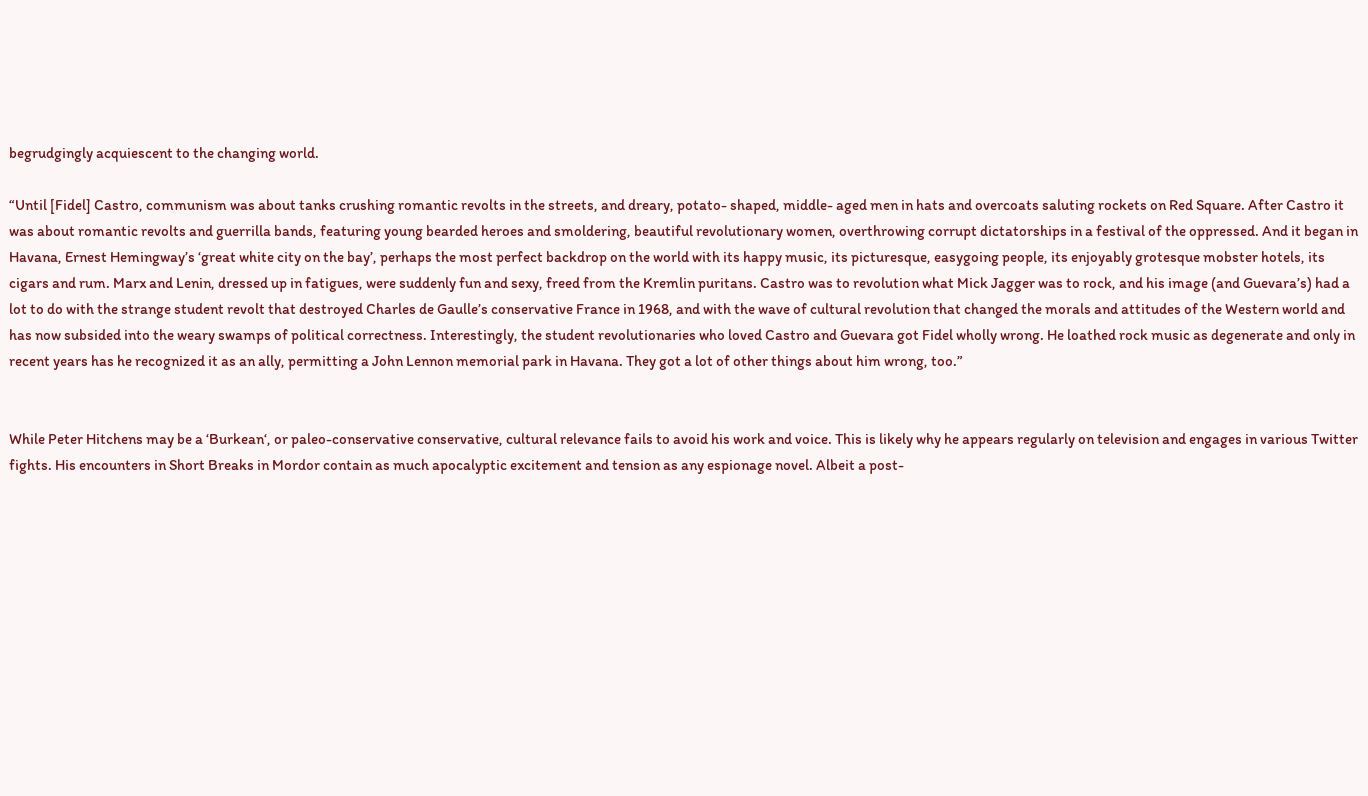begrudgingly acquiescent to the changing world.

“Until [Fidel] Castro, communism was about tanks crushing romantic revolts in the streets, and dreary, potato- shaped, middle- aged men in hats and overcoats saluting rockets on Red Square. After Castro it was about romantic revolts and guerrilla bands, featuring young bearded heroes and smoldering, beautiful revolutionary women, overthrowing corrupt dictatorships in a festival of the oppressed. And it began in Havana, Ernest Hemingway’s ‘great white city on the bay’, perhaps the most perfect backdrop on the world with its happy music, its picturesque, easygoing people, its enjoyably grotesque mobster hotels, its cigars and rum. Marx and Lenin, dressed up in fatigues, were suddenly fun and sexy, freed from the Kremlin puritans. Castro was to revolution what Mick Jagger was to rock, and his image (and Guevara’s) had a lot to do with the strange student revolt that destroyed Charles de Gaulle’s conservative France in 1968, and with the wave of cultural revolution that changed the morals and attitudes of the Western world and has now subsided into the weary swamps of political correctness. Interestingly, the student revolutionaries who loved Castro and Guevara got Fidel wholly wrong. He loathed rock music as degenerate and only in recent years has he recognized it as an ally, permitting a John Lennon memorial park in Havana. They got a lot of other things about him wrong, too.”


While Peter Hitchens may be a ‘Burkean‘, or paleo-conservative conservative, cultural relevance fails to avoid his work and voice. This is likely why he appears regularly on television and engages in various Twitter fights. His encounters in Short Breaks in Mordor contain as much apocalyptic excitement and tension as any espionage novel. Albeit a post-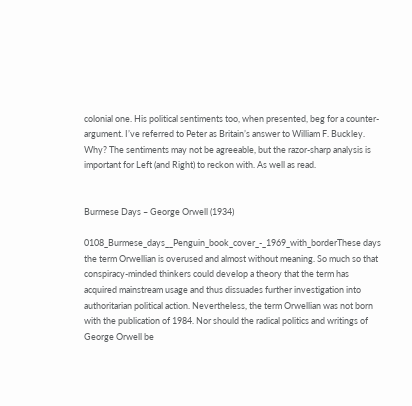colonial one. His political sentiments too, when presented, beg for a counter-argument. I’ve referred to Peter as Britain’s answer to William F. Buckley. Why? The sentiments may not be agreeable, but the razor-sharp analysis is important for Left (and Right) to reckon with. As well as read.


Burmese Days – George Orwell (1934)

0108_Burmese_days__Penguin_book_cover_-_1969_with_borderThese days the term Orwellian is overused and almost without meaning. So much so that conspiracy-minded thinkers could develop a theory that the term has acquired mainstream usage and thus dissuades further investigation into authoritarian political action. Nevertheless, the term Orwellian was not born with the publication of 1984. Nor should the radical politics and writings of George Orwell be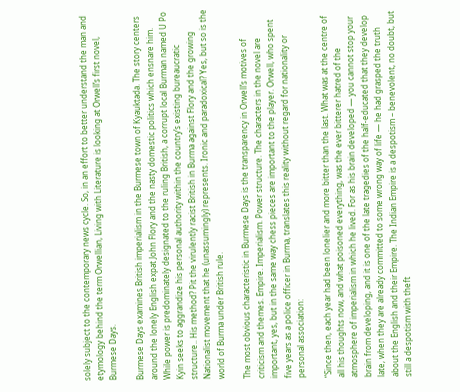solely subject to the contemporary news cycle. So, in an effort to better understand the man and etymology behind the term Orwellian, Living with Literature is looking at Orwell’s first novel, Burmese Days.

Burmese Days examines British imperialism in the Burmese town of Kyauktada. The story centers around the lonely English expat John Flory and the nasty domestic politics which ensnare him. While power is predominately designated to the ruling British, a corrupt local Burman named U Po Kyin seeks to aggrandize his personal authority within the country’s existing bureaucratic structure.. His method? Pit the virulently racist British in Burma against Flory and the growing Nationalist movement that he (unassumingly) represents. Ironic and paradoxical? Yes, but so is the world of Burma under British rule.

The most obvious characteristic in Burmese Days is the transparency in Orwell’s motives of criticism and themes. Empire. Imperialism. Power structure. The characters in the novel are important, yes, but in the same way chess pieces are important to the player. Orwell, who spent five years as a police officer in Burma, translates this reality without regard for nationality or personal association:

“Since then, each year had been lonelier and more bitter than the last. What was at the centre of all his thoughts now, and what poisoned everything, was the ever bitterer hatred of the atmosphere of imperialism in which he lived. For as his brain developed — you cannot stop your brain from developing, and it is one of the late tragedies of the half-educated that they develop late, when they are already committed to some wrong way of life — he had grasped the truth about the English and their Empire. The Indian Empire is a despotism – benevolent, no doubt, but still a despotism with theft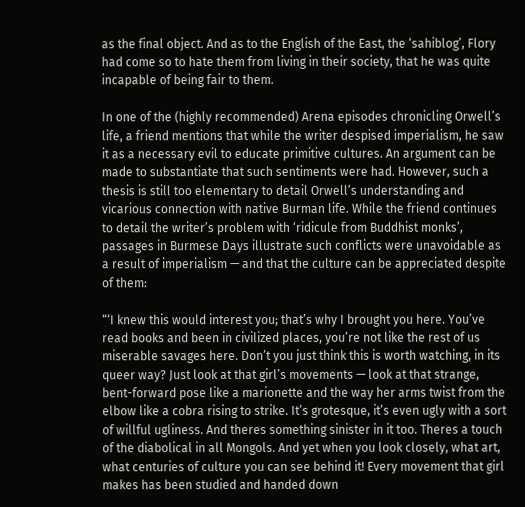as the final object. And as to the English of the East, the ‘sahiblog’, Flory had come so to hate them from living in their society, that he was quite incapable of being fair to them.

In one of the (highly recommended) Arena episodes chronicling Orwell’s life, a friend mentions that while the writer despised imperialism, he saw it as a necessary evil to educate primitive cultures. An argument can be made to substantiate that such sentiments were had. However, such a thesis is still too elementary to detail Orwell’s understanding and vicarious connection with native Burman life. While the friend continues to detail the writer’s problem with ‘ridicule from Buddhist monks’, passages in Burmese Days illustrate such conflicts were unavoidable as a result of imperialism — and that the culture can be appreciated despite of them:

“‘I knew this would interest you; that’s why I brought you here. You’ve read books and been in civilized places, you’re not like the rest of us miserable savages here. Don’t you just think this is worth watching, in its queer way? Just look at that girl’s movements — look at that strange, bent-forward pose like a marionette and the way her arms twist from the elbow like a cobra rising to strike. It’s grotesque, it’s even ugly with a sort of willful ugliness. And theres something sinister in it too. Theres a touch of the diabolical in all Mongols. And yet when you look closely, what art, what centuries of culture you can see behind it! Every movement that girl makes has been studied and handed down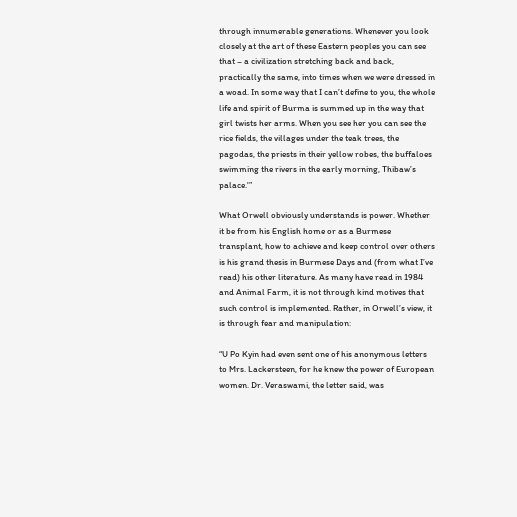through innumerable generations. Whenever you look closely at the art of these Eastern peoples you can see that – a civilization stretching back and back, practically the same, into times when we were dressed in a woad. In some way that I can’t define to you, the whole life and spirit of Burma is summed up in the way that girl twists her arms. When you see her you can see the rice fields, the villages under the teak trees, the pagodas, the priests in their yellow robes, the buffaloes swimming the rivers in the early morning, Thibaw’s palace.'”

What Orwell obviously understands is power. Whether it be from his English home or as a Burmese transplant, how to achieve and keep control over others is his grand thesis in Burmese Days and (from what I’ve read) his other literature. As many have read in 1984 and Animal Farm, it is not through kind motives that such control is implemented. Rather, in Orwell’s view, it is through fear and manipulation:

“U Po Kyin had even sent one of his anonymous letters to Mrs. Lackersteen, for he knew the power of European women. Dr. Veraswami, the letter said, was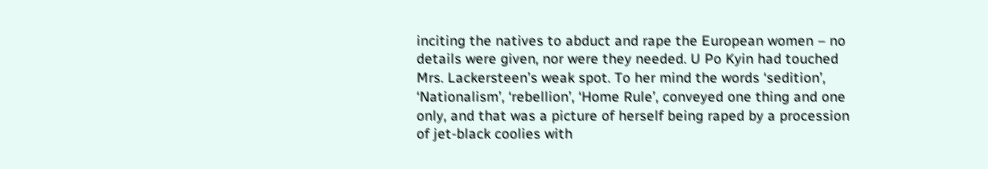inciting the natives to abduct and rape the European women – no details were given, nor were they needed. U Po Kyin had touched Mrs. Lackersteen’s weak spot. To her mind the words ‘sedition’, ‘Nationalism’, ‘rebellion’, ‘Home Rule’, conveyed one thing and one only, and that was a picture of herself being raped by a procession of jet-black coolies with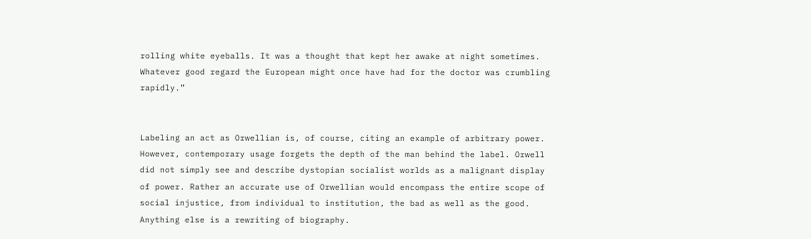rolling white eyeballs. It was a thought that kept her awake at night sometimes. Whatever good regard the European might once have had for the doctor was crumbling rapidly.”


Labeling an act as Orwellian is, of course, citing an example of arbitrary power. However, contemporary usage forgets the depth of the man behind the label. Orwell did not simply see and describe dystopian socialist worlds as a malignant display of power. Rather an accurate use of Orwellian would encompass the entire scope of social injustice, from individual to institution, the bad as well as the good. Anything else is a rewriting of biography.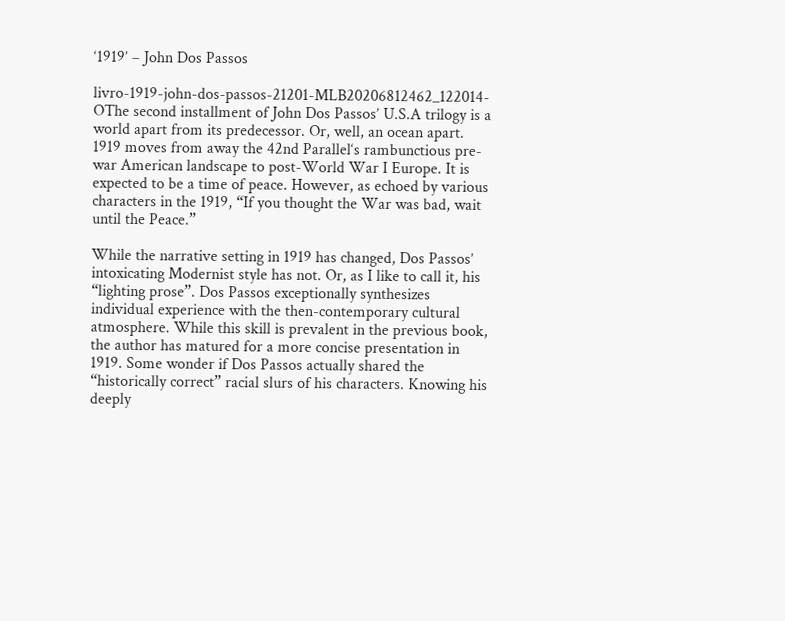‘1919’ – John Dos Passos

livro-1919-john-dos-passos-21201-MLB20206812462_122014-OThe second installment of John Dos Passos’ U.S.A trilogy is a world apart from its predecessor. Or, well, an ocean apart. 1919 moves from away the 42nd Parallel‘s rambunctious pre-war American landscape to post-World War I Europe. It is expected to be a time of peace. However, as echoed by various characters in the 1919, “If you thought the War was bad, wait until the Peace.”

While the narrative setting in 1919 has changed, Dos Passos’ intoxicating Modernist style has not. Or, as I like to call it, his “lighting prose”. Dos Passos exceptionally synthesizes individual experience with the then-contemporary cultural atmosphere. While this skill is prevalent in the previous book, the author has matured for a more concise presentation in 1919. Some wonder if Dos Passos actually shared the “historically correct” racial slurs of his characters. Knowing his deeply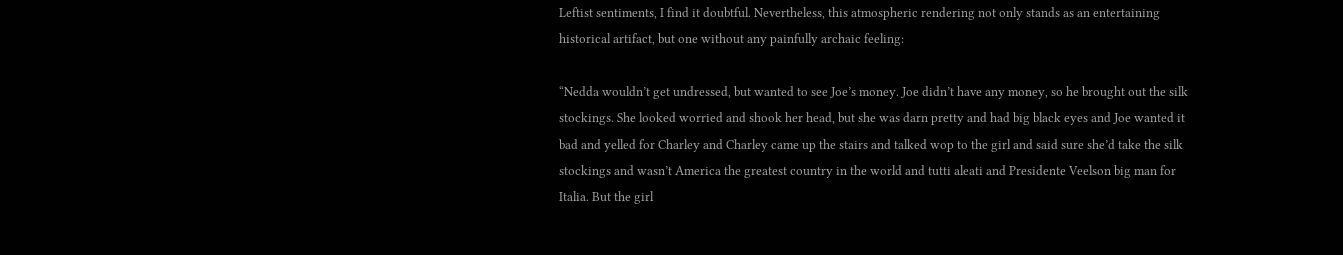Leftist sentiments, I find it doubtful. Nevertheless, this atmospheric rendering not only stands as an entertaining historical artifact, but one without any painfully archaic feeling:

“Nedda wouldn’t get undressed, but wanted to see Joe’s money. Joe didn’t have any money, so he brought out the silk stockings. She looked worried and shook her head, but she was darn pretty and had big black eyes and Joe wanted it bad and yelled for Charley and Charley came up the stairs and talked wop to the girl and said sure she’d take the silk stockings and wasn’t America the greatest country in the world and tutti aleati and Presidente Veelson big man for Italia. But the girl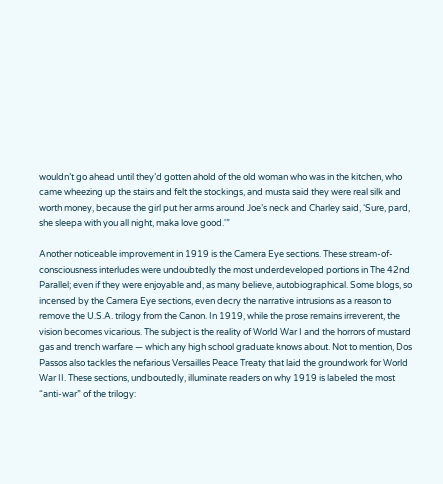wouldn’t go ahead until they’d gotten ahold of the old woman who was in the kitchen, who came wheezing up the stairs and felt the stockings, and musta said they were real silk and worth money, because the girl put her arms around Joe’s neck and Charley said, ‘Sure, pard, she sleepa with you all night, maka love good.'”

Another noticeable improvement in 1919 is the Camera Eye sections. These stream-of-consciousness interludes were undoubtedly the most underdeveloped portions in The 42nd Parallel; even if they were enjoyable and, as many believe, autobiographical. Some blogs, so incensed by the Camera Eye sections, even decry the narrative intrusions as a reason to remove the U.S.A. trilogy from the Canon. In 1919, while the prose remains irreverent, the vision becomes vicarious. The subject is the reality of World War I and the horrors of mustard gas and trench warfare — which any high school graduate knows about. Not to mention, Dos Passos also tackles the nefarious Versailles Peace Treaty that laid the groundwork for World War II. These sections, undboutedly, illuminate readers on why 1919 is labeled the most “anti-war” of the trilogy: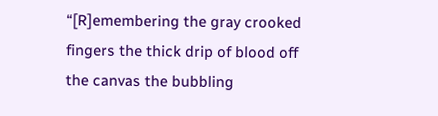“[R]emembering the gray crooked fingers the thick drip of blood off the canvas the bubbling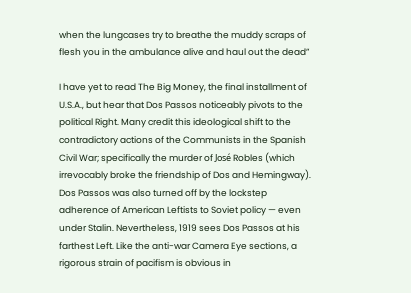when the lungcases try to breathe the muddy scraps of flesh you in the ambulance alive and haul out the dead”

I have yet to read The Big Money, the final installment of U.S.A., but hear that Dos Passos noticeably pivots to the political Right. Many credit this ideological shift to the contradictory actions of the Communists in the Spanish Civil War; specifically the murder of José Robles (which irrevocably broke the friendship of Dos and Hemingway). Dos Passos was also turned off by the lockstep adherence of American Leftists to Soviet policy — even under Stalin. Nevertheless, 1919 sees Dos Passos at his farthest Left. Like the anti-war Camera Eye sections, a rigorous strain of pacifism is obvious in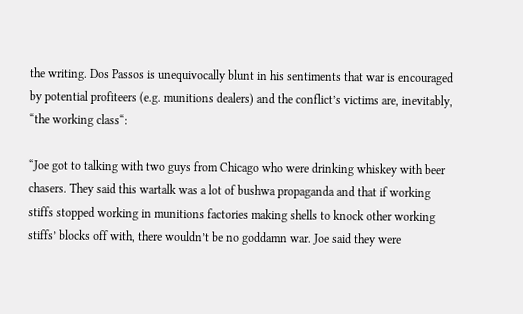the writing. Dos Passos is unequivocally blunt in his sentiments that war is encouraged by potential profiteers (e.g. munitions dealers) and the conflict’s victims are, inevitably, “the working class“:

“Joe got to talking with two guys from Chicago who were drinking whiskey with beer chasers. They said this wartalk was a lot of bushwa propaganda and that if working stiffs stopped working in munitions factories making shells to knock other working stiffs’ blocks off with, there wouldn’t be no goddamn war. Joe said they were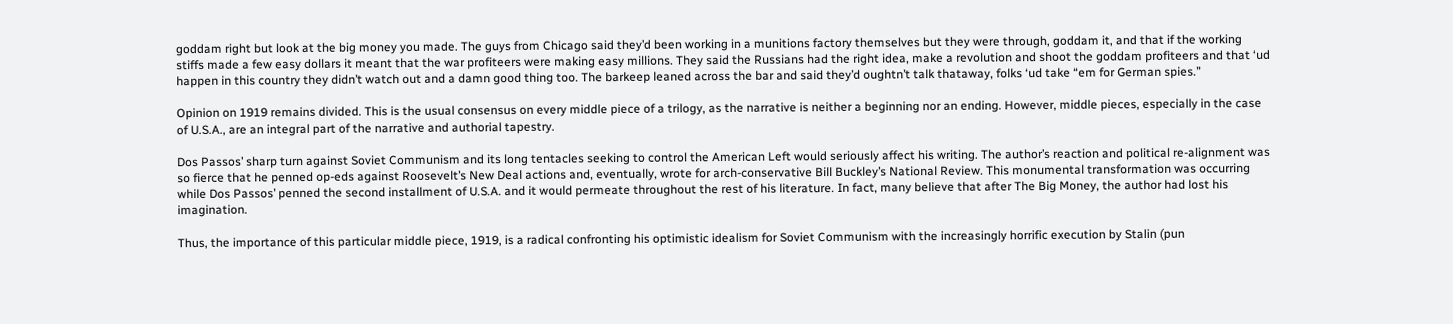goddam right but look at the big money you made. The guys from Chicago said they’d been working in a munitions factory themselves but they were through, goddam it, and that if the working stiffs made a few easy dollars it meant that the war profiteers were making easy millions. They said the Russians had the right idea, make a revolution and shoot the goddam profiteers and that ‘ud happen in this country they didn’t watch out and a damn good thing too. The barkeep leaned across the bar and said they’d oughtn’t talk thataway, folks ‘ud take “em for German spies.”

Opinion on 1919 remains divided. This is the usual consensus on every middle piece of a trilogy, as the narrative is neither a beginning nor an ending. However, middle pieces, especially in the case of U.S.A., are an integral part of the narrative and authorial tapestry.

Dos Passos’ sharp turn against Soviet Communism and its long tentacles seeking to control the American Left would seriously affect his writing. The author’s reaction and political re-alignment was so fierce that he penned op-eds against Roosevelt’s New Deal actions and, eventually, wrote for arch-conservative Bill Buckley’s National Review. This monumental transformation was occurring while Dos Passos’ penned the second installment of U.S.A. and it would permeate throughout the rest of his literature. In fact, many believe that after The Big Money, the author had lost his imagination.

Thus, the importance of this particular middle piece, 1919, is a radical confronting his optimistic idealism for Soviet Communism with the increasingly horrific execution by Stalin (pun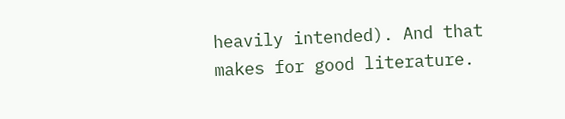heavily intended). And that makes for good literature.